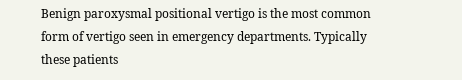Benign paroxysmal positional vertigo is the most common form of vertigo seen in emergency departments. Typically these patients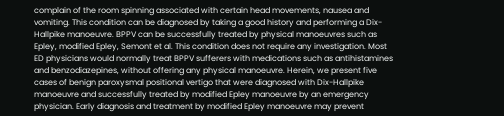complain of the room spinning associated with certain head movements, nausea and vomiting. This condition can be diagnosed by taking a good history and performing a Dix-Hallpike manoeuvre. BPPV can be successfully treated by physical manoeuvres such as Epley, modified Epley, Semont et al. This condition does not require any investigation. Most ED physicians would normally treat BPPV sufferers with medications such as antihistamines and benzodiazepines, without offering any physical manoeuvre. Herein, we present five cases of benign paroxysmal positional vertigo that were diagnosed with Dix-Hallpike manoeuvre and successfully treated by modified Epley manoeuvre by an emergency physician. Early diagnosis and treatment by modified Epley manoeuvre may prevent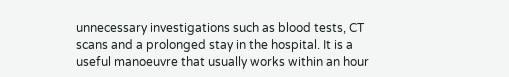unnecessary investigations such as blood tests, CT scans and a prolonged stay in the hospital. It is a useful manoeuvre that usually works within an hour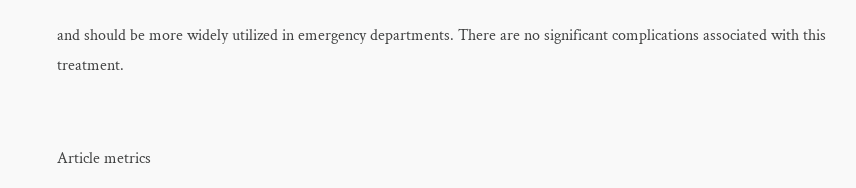and should be more widely utilized in emergency departments. There are no significant complications associated with this treatment.


Article metrics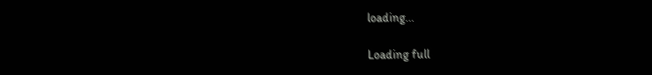loading...

Loading full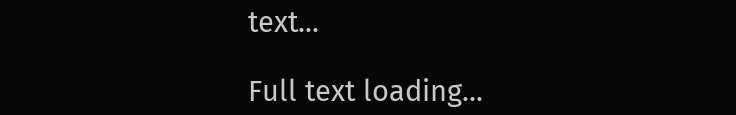text...

Full text loading...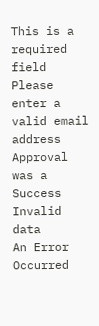This is a required field
Please enter a valid email address
Approval was a Success
Invalid data
An Error Occurred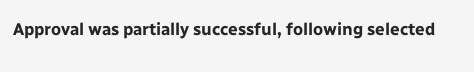Approval was partially successful, following selected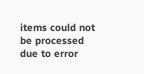items could not be processed due to error